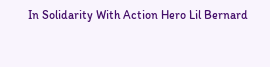In Solidarity With Action Hero Lil Bernard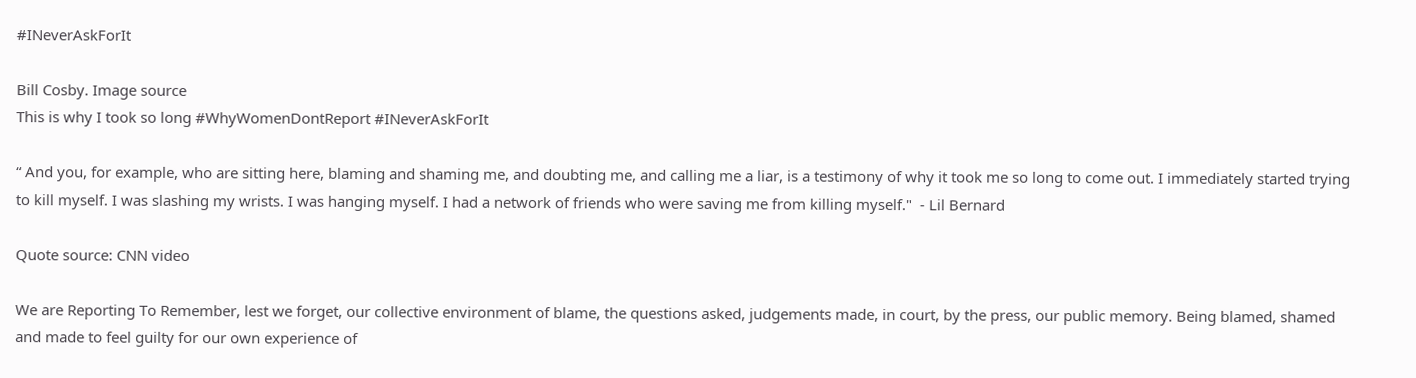#INeverAskForIt

Bill Cosby. Image source
This is why I took so long #WhyWomenDontReport #INeverAskForIt

“ And you, for example, who are sitting here, blaming and shaming me, and doubting me, and calling me a liar, is a testimony of why it took me so long to come out. I immediately started trying to kill myself. I was slashing my wrists. I was hanging myself. I had a network of friends who were saving me from killing myself."  - Lil Bernard

Quote source: CNN video

We are Reporting To Remember, lest we forget, our collective environment of blame, the questions asked, judgements made, in court, by the press, our public memory. Being blamed, shamed and made to feel guilty for our own experience of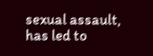sexual assault, has led to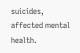suicides, affected mental health.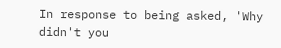In response to being asked, 'Why didn't you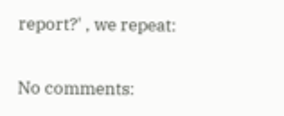report?' , we repeat:

No comments: